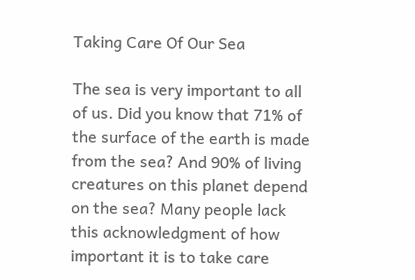Taking Care Of Our Sea

The sea is very important to all of us. Did you know that 71% of the surface of the earth is made from the sea? And 90% of living creatures on this planet depend on the sea? Many people lack this acknowledgment of how important it is to take care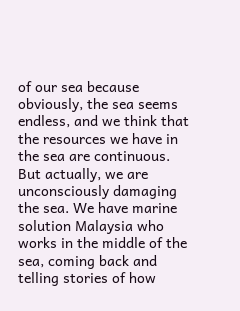of our sea because obviously, the sea seems endless, and we think that the resources we have in the sea are continuous. But actually, we are unconsciously damaging the sea. We have marine solution Malaysia who works in the middle of the sea, coming back and telling stories of how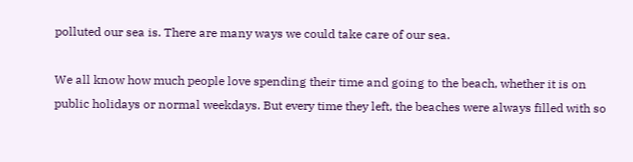polluted our sea is. There are many ways we could take care of our sea.

We all know how much people love spending their time and going to the beach, whether it is on public holidays or normal weekdays. But every time they left, the beaches were always filled with so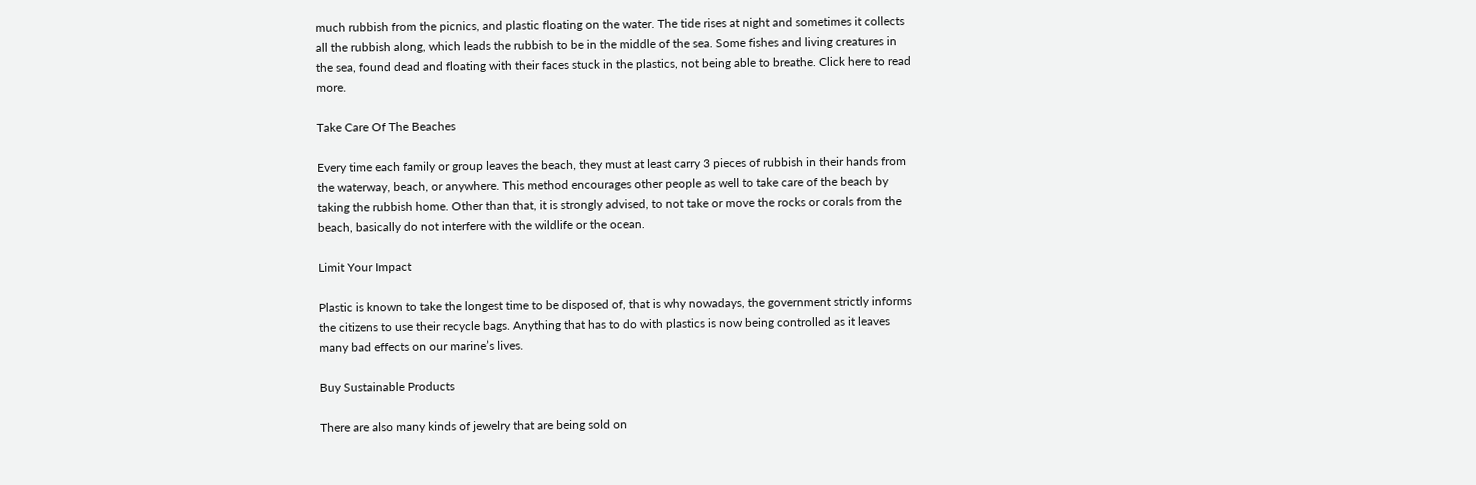much rubbish from the picnics, and plastic floating on the water. The tide rises at night and sometimes it collects all the rubbish along, which leads the rubbish to be in the middle of the sea. Some fishes and living creatures in the sea, found dead and floating with their faces stuck in the plastics, not being able to breathe. Click here to read more.

Take Care Of The Beaches

Every time each family or group leaves the beach, they must at least carry 3 pieces of rubbish in their hands from the waterway, beach, or anywhere. This method encourages other people as well to take care of the beach by taking the rubbish home. Other than that, it is strongly advised, to not take or move the rocks or corals from the beach, basically do not interfere with the wildlife or the ocean.

Limit Your Impact

Plastic is known to take the longest time to be disposed of, that is why nowadays, the government strictly informs the citizens to use their recycle bags. Anything that has to do with plastics is now being controlled as it leaves many bad effects on our marine’s lives.

Buy Sustainable Products

There are also many kinds of jewelry that are being sold on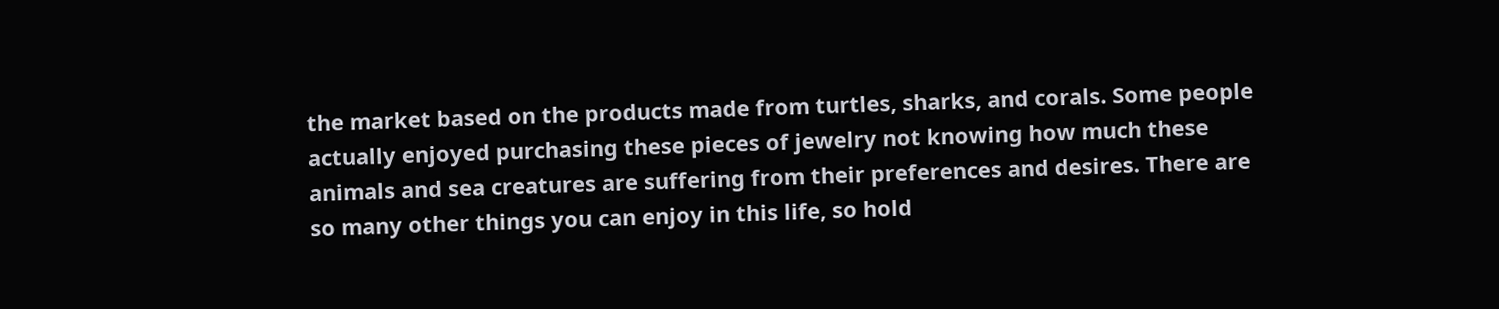the market based on the products made from turtles, sharks, and corals. Some people actually enjoyed purchasing these pieces of jewelry not knowing how much these animals and sea creatures are suffering from their preferences and desires. There are so many other things you can enjoy in this life, so hold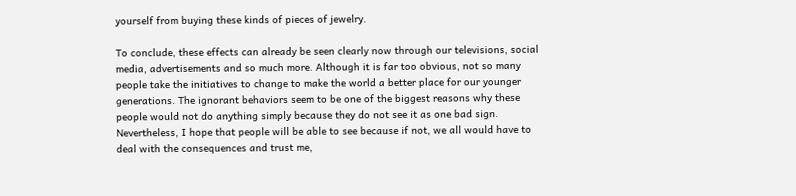yourself from buying these kinds of pieces of jewelry.

To conclude, these effects can already be seen clearly now through our televisions, social media, advertisements and so much more. Although it is far too obvious, not so many people take the initiatives to change to make the world a better place for our younger generations. The ignorant behaviors seem to be one of the biggest reasons why these people would not do anything simply because they do not see it as one bad sign. Nevertheless, I hope that people will be able to see because if not, we all would have to deal with the consequences and trust me,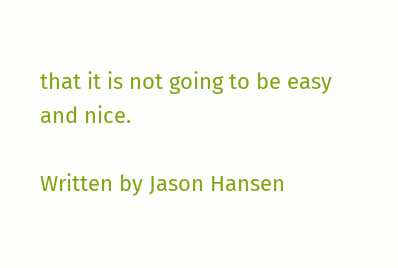that it is not going to be easy and nice.

Written by Jason Hansen